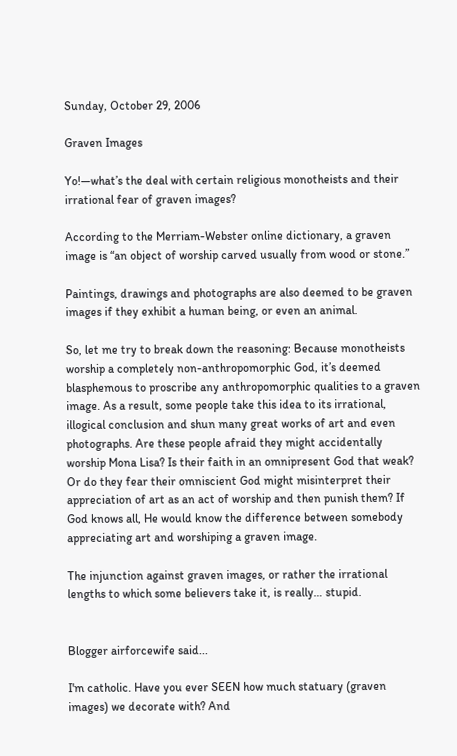Sunday, October 29, 2006

Graven Images

Yo!—what’s the deal with certain religious monotheists and their irrational fear of graven images?

According to the Merriam-Webster online dictionary, a graven image is “an object of worship carved usually from wood or stone.”

Paintings, drawings and photographs are also deemed to be graven images if they exhibit a human being, or even an animal.

So, let me try to break down the reasoning: Because monotheists worship a completely non-anthropomorphic God, it’s deemed blasphemous to proscribe any anthropomorphic qualities to a graven image. As a result, some people take this idea to its irrational, illogical conclusion and shun many great works of art and even photographs. Are these people afraid they might accidentally worship Mona Lisa? Is their faith in an omnipresent God that weak? Or do they fear their omniscient God might misinterpret their appreciation of art as an act of worship and then punish them? If God knows all, He would know the difference between somebody appreciating art and worshiping a graven image.

The injunction against graven images, or rather the irrational lengths to which some believers take it, is really… stupid.


Blogger airforcewife said...

I'm catholic. Have you ever SEEN how much statuary (graven images) we decorate with? And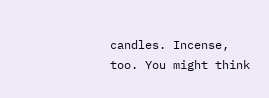candles. Incense, too. You might think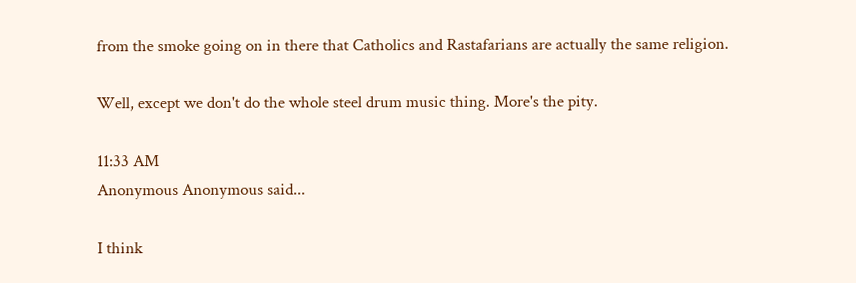from the smoke going on in there that Catholics and Rastafarians are actually the same religion.

Well, except we don't do the whole steel drum music thing. More's the pity.

11:33 AM
Anonymous Anonymous said...

I think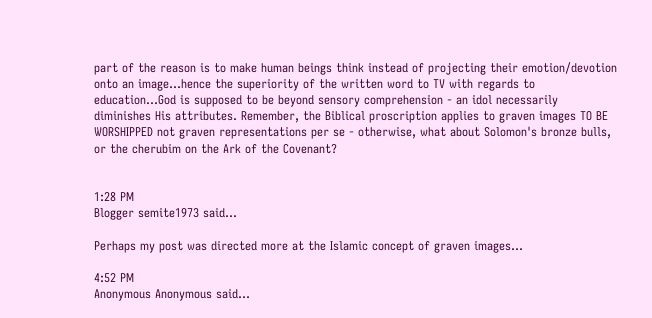part of the reason is to make human beings think instead of projecting their emotion/devotion onto an image...hence the superiority of the written word to TV with regards to education...God is supposed to be beyond sensory comprehension - an idol necessarily diminishes His attributes. Remember, the Biblical proscription applies to graven images TO BE WORSHIPPED not graven representations per se - otherwise, what about Solomon's bronze bulls, or the cherubim on the Ark of the Covenant?


1:28 PM
Blogger semite1973 said...

Perhaps my post was directed more at the Islamic concept of graven images...

4:52 PM
Anonymous Anonymous said...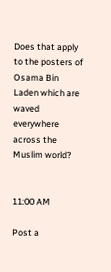Does that apply to the posters of Osama Bin Laden which are waved everywhere across the Muslim world?


11:00 AM

Post a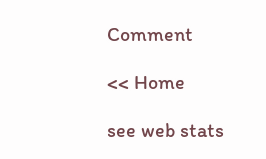Comment

<< Home

see web stats